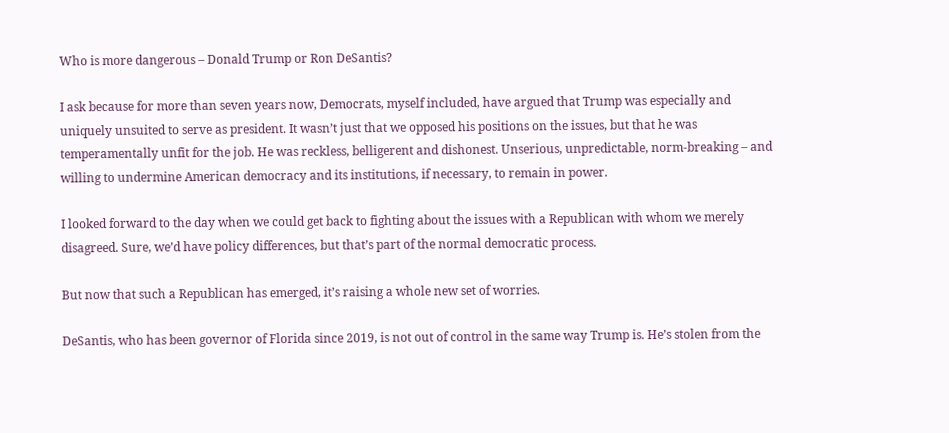Who is more dangerous – Donald Trump or Ron DeSantis?

I ask because for more than seven years now, Democrats, myself included, have argued that Trump was especially and uniquely unsuited to serve as president. It wasn’t just that we opposed his positions on the issues, but that he was temperamentally unfit for the job. He was reckless, belligerent and dishonest. Unserious, unpredictable, norm-breaking – and willing to undermine American democracy and its institutions, if necessary, to remain in power.

I looked forward to the day when we could get back to fighting about the issues with a Republican with whom we merely disagreed. Sure, we’d have policy differences, but that’s part of the normal democratic process.

But now that such a Republican has emerged, it’s raising a whole new set of worries.

DeSantis, who has been governor of Florida since 2019, is not out of control in the same way Trump is. He’s stolen from the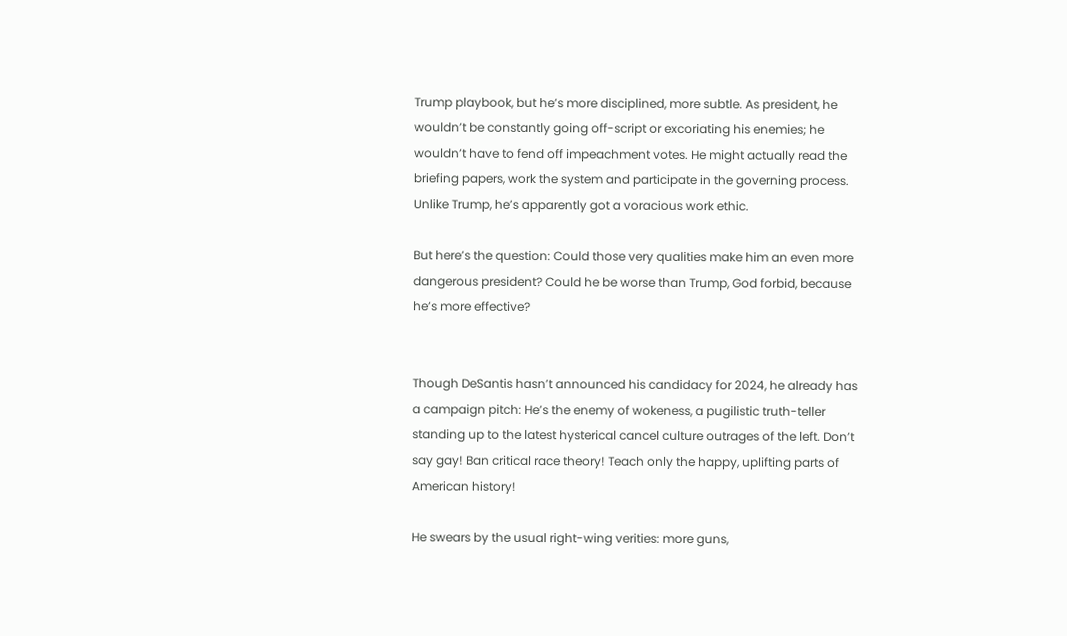Trump playbook, but he’s more disciplined, more subtle. As president, he wouldn’t be constantly going off-script or excoriating his enemies; he wouldn’t have to fend off impeachment votes. He might actually read the briefing papers, work the system and participate in the governing process. Unlike Trump, he’s apparently got a voracious work ethic.

But here’s the question: Could those very qualities make him an even more dangerous president? Could he be worse than Trump, God forbid, because he’s more effective?


Though DeSantis hasn’t announced his candidacy for 2024, he already has a campaign pitch: He’s the enemy of wokeness, a pugilistic truth-teller standing up to the latest hysterical cancel culture outrages of the left. Don’t say gay! Ban critical race theory! Teach only the happy, uplifting parts of American history!

He swears by the usual right-wing verities: more guns,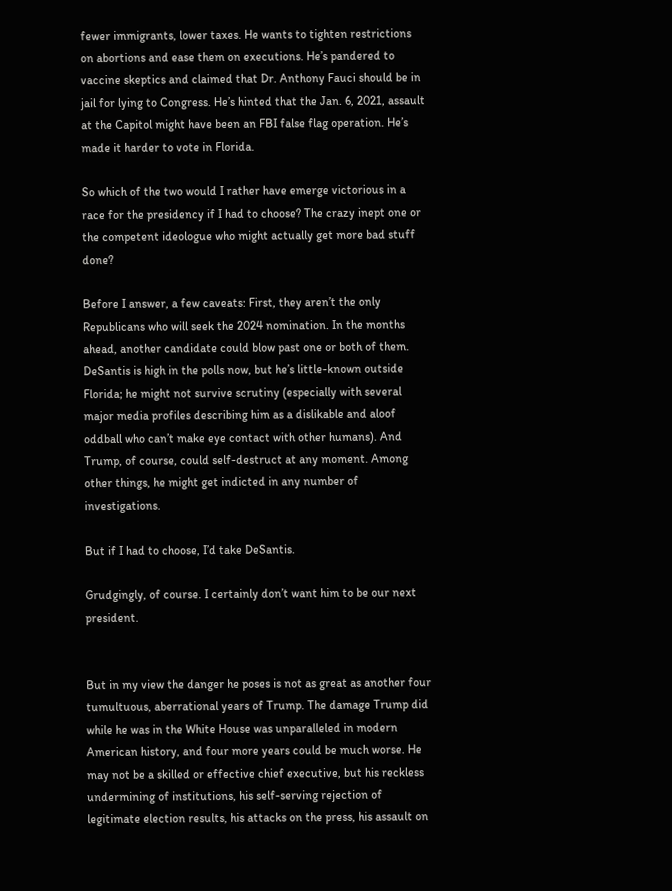fewer immigrants, lower taxes. He wants to tighten restrictions on abortions and ease them on executions. He’s pandered to vaccine skeptics and claimed that Dr. Anthony Fauci should be in jail for lying to Congress. He’s hinted that the Jan. 6, 2021, assault at the Capitol might have been an FBI false flag operation. He’s made it harder to vote in Florida.

So which of the two would I rather have emerge victorious in a race for the presidency if I had to choose? The crazy inept one or the competent ideologue who might actually get more bad stuff done?

Before I answer, a few caveats: First, they aren’t the only Republicans who will seek the 2024 nomination. In the months ahead, another candidate could blow past one or both of them. DeSantis is high in the polls now, but he’s little-known outside Florida; he might not survive scrutiny (especially with several major media profiles describing him as a dislikable and aloof oddball who can’t make eye contact with other humans). And Trump, of course, could self-destruct at any moment. Among other things, he might get indicted in any number of investigations.

But if I had to choose, I’d take DeSantis.

Grudgingly, of course. I certainly don’t want him to be our next president.


But in my view the danger he poses is not as great as another four tumultuous, aberrational years of Trump. The damage Trump did while he was in the White House was unparalleled in modern American history, and four more years could be much worse. He may not be a skilled or effective chief executive, but his reckless undermining of institutions, his self-serving rejection of legitimate election results, his attacks on the press, his assault on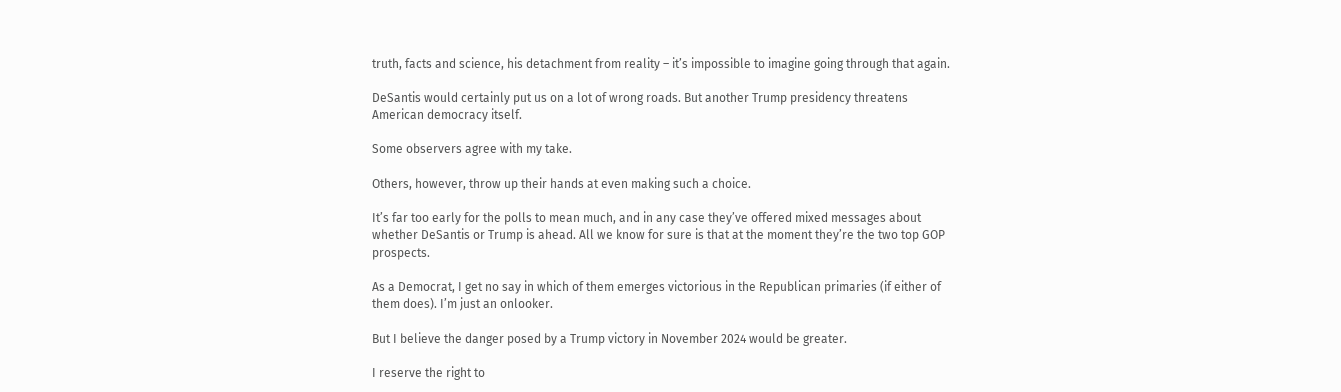truth, facts and science, his detachment from reality – it’s impossible to imagine going through that again.

DeSantis would certainly put us on a lot of wrong roads. But another Trump presidency threatens American democracy itself.

Some observers agree with my take.

Others, however, throw up their hands at even making such a choice.

It’s far too early for the polls to mean much, and in any case they’ve offered mixed messages about whether DeSantis or Trump is ahead. All we know for sure is that at the moment they’re the two top GOP prospects.

As a Democrat, I get no say in which of them emerges victorious in the Republican primaries (if either of them does). I’m just an onlooker.

But I believe the danger posed by a Trump victory in November 2024 would be greater.

I reserve the right to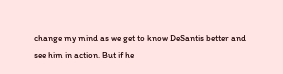change my mind as we get to know DeSantis better and see him in action. But if he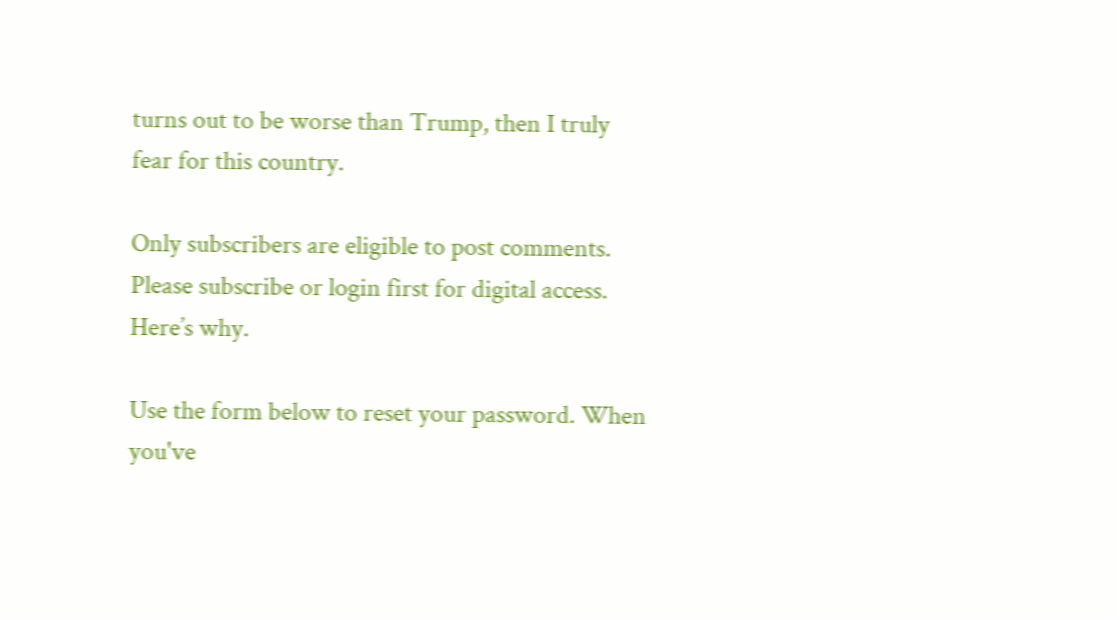turns out to be worse than Trump, then I truly fear for this country.

Only subscribers are eligible to post comments. Please subscribe or login first for digital access. Here’s why.

Use the form below to reset your password. When you've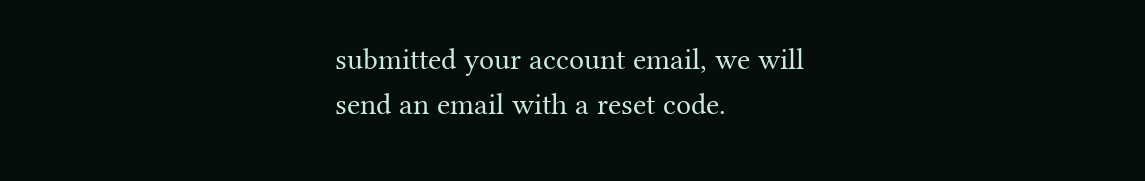submitted your account email, we will send an email with a reset code.